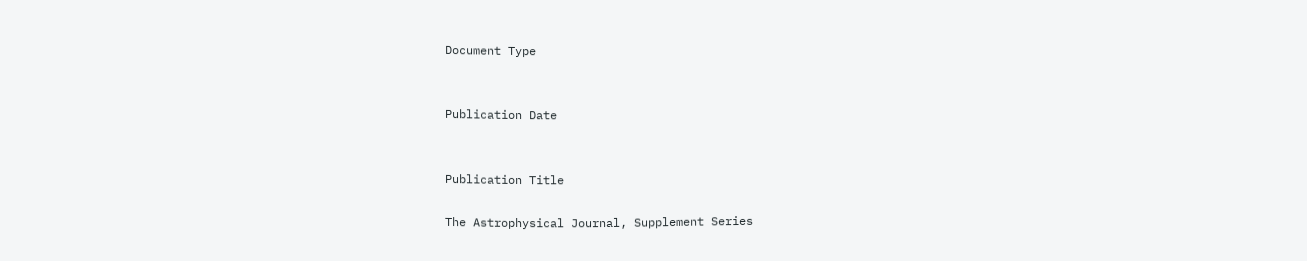Document Type


Publication Date


Publication Title

The Astrophysical Journal, Supplement Series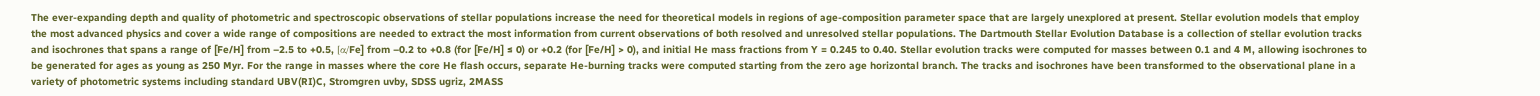The ever-expanding depth and quality of photometric and spectroscopic observations of stellar populations increase the need for theoretical models in regions of age-composition parameter space that are largely unexplored at present. Stellar evolution models that employ the most advanced physics and cover a wide range of compositions are needed to extract the most information from current observations of both resolved and unresolved stellar populations. The Dartmouth Stellar Evolution Database is a collection of stellar evolution tracks and isochrones that spans a range of [Fe/H] from –2.5 to +0.5, [α/Fe] from –0.2 to +0.8 (for [Fe/H] ≤ 0) or +0.2 (for [Fe/H] > 0), and initial He mass fractions from Y = 0.245 to 0.40. Stellar evolution tracks were computed for masses between 0.1 and 4 M, allowing isochrones to be generated for ages as young as 250 Myr. For the range in masses where the core He flash occurs, separate He-burning tracks were computed starting from the zero age horizontal branch. The tracks and isochrones have been transformed to the observational plane in a variety of photometric systems including standard UBV(RI)C, Stromgren uvby, SDSS ugriz, 2MASS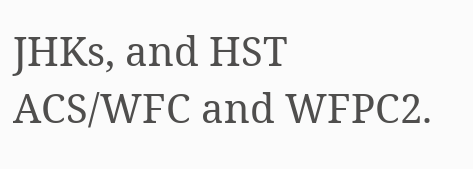JHKs, and HST ACS/WFC and WFPC2.